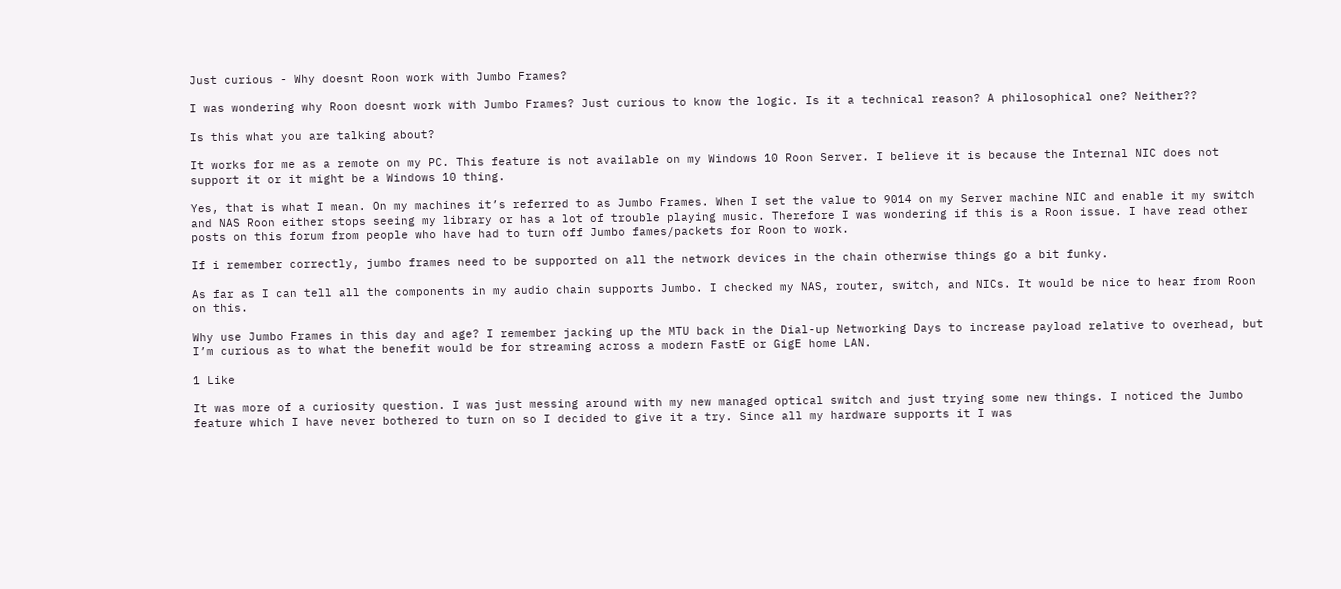Just curious - Why doesnt Roon work with Jumbo Frames?

I was wondering why Roon doesnt work with Jumbo Frames? Just curious to know the logic. Is it a technical reason? A philosophical one? Neither??

Is this what you are talking about?

It works for me as a remote on my PC. This feature is not available on my Windows 10 Roon Server. I believe it is because the Internal NIC does not support it or it might be a Windows 10 thing.

Yes, that is what I mean. On my machines it’s referred to as Jumbo Frames. When I set the value to 9014 on my Server machine NIC and enable it my switch and NAS Roon either stops seeing my library or has a lot of trouble playing music. Therefore I was wondering if this is a Roon issue. I have read other posts on this forum from people who have had to turn off Jumbo fames/packets for Roon to work.

If i remember correctly, jumbo frames need to be supported on all the network devices in the chain otherwise things go a bit funky.

As far as I can tell all the components in my audio chain supports Jumbo. I checked my NAS, router, switch, and NICs. It would be nice to hear from Roon on this.

Why use Jumbo Frames in this day and age? I remember jacking up the MTU back in the Dial-up Networking Days to increase payload relative to overhead, but I’m curious as to what the benefit would be for streaming across a modern FastE or GigE home LAN.

1 Like

It was more of a curiosity question. I was just messing around with my new managed optical switch and just trying some new things. I noticed the Jumbo feature which I have never bothered to turn on so I decided to give it a try. Since all my hardware supports it I was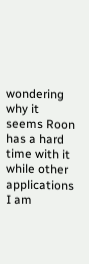wondering why it seems Roon has a hard time with it while other applications I am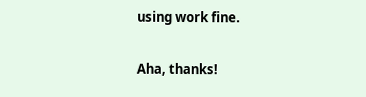using work fine.

Aha, thanks!